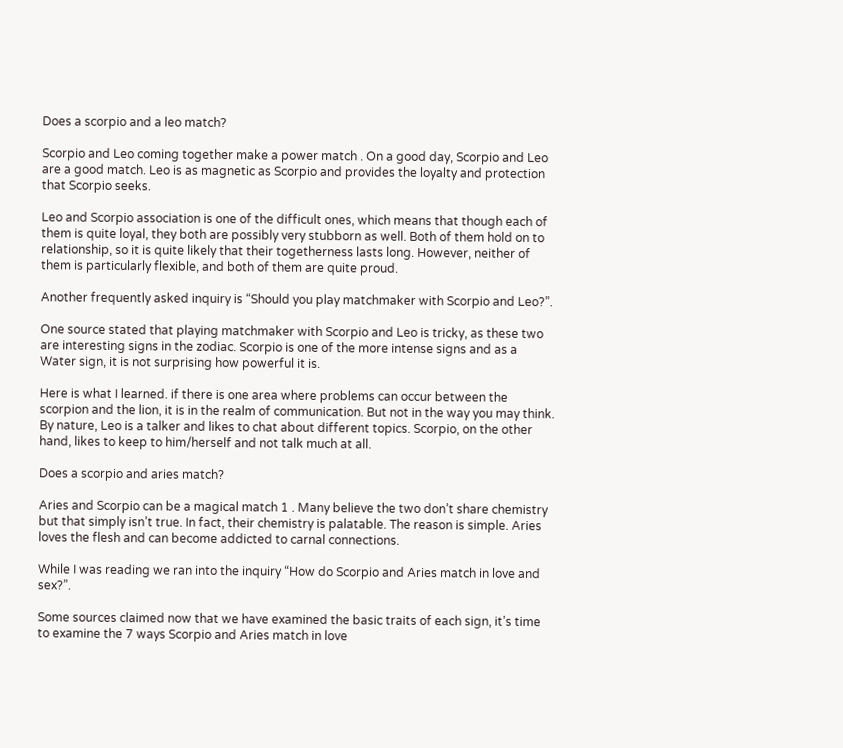Does a scorpio and a leo match?

Scorpio and Leo coming together make a power match . On a good day, Scorpio and Leo are a good match. Leo is as magnetic as Scorpio and provides the loyalty and protection that Scorpio seeks.

Leo and Scorpio association is one of the difficult ones, which means that though each of them is quite loyal, they both are possibly very stubborn as well. Both of them hold on to relationship, so it is quite likely that their togetherness lasts long. However, neither of them is particularly flexible, and both of them are quite proud.

Another frequently asked inquiry is “Should you play matchmaker with Scorpio and Leo?”.

One source stated that playing matchmaker with Scorpio and Leo is tricky, as these two are interesting signs in the zodiac. Scorpio is one of the more intense signs and as a Water sign, it is not surprising how powerful it is.

Here is what I learned. if there is one area where problems can occur between the scorpion and the lion, it is in the realm of communication. But not in the way you may think. By nature, Leo is a talker and likes to chat about different topics. Scorpio, on the other hand, likes to keep to him/herself and not talk much at all.

Does a scorpio and aries match?

Aries and Scorpio can be a magical match 1 . Many believe the two don’t share chemistry but that simply isn’t true. In fact, their chemistry is palatable. The reason is simple. Aries loves the flesh and can become addicted to carnal connections.

While I was reading we ran into the inquiry “How do Scorpio and Aries match in love and sex?”.

Some sources claimed now that we have examined the basic traits of each sign, it’s time to examine the 7 ways Scorpio and Aries match in love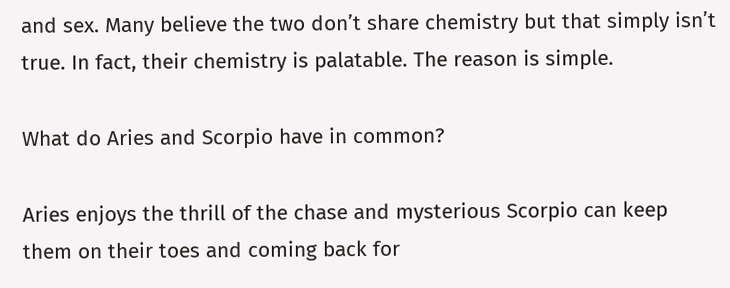and sex. Many believe the two don’t share chemistry but that simply isn’t true. In fact, their chemistry is palatable. The reason is simple.

What do Aries and Scorpio have in common?

Aries enjoys the thrill of the chase and mysterious Scorpio can keep them on their toes and coming back for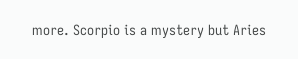more. Scorpio is a mystery but Aries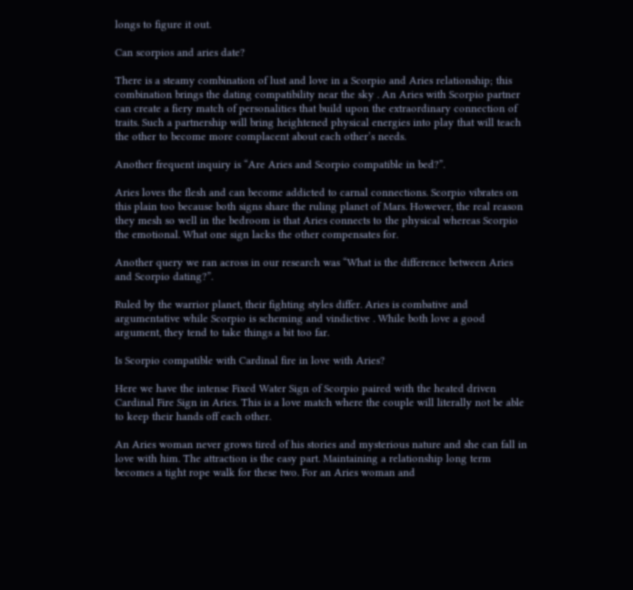longs to figure it out.

Can scorpios and aries date?

There is a steamy combination of lust and love in a Scorpio and Aries relationship; this combination brings the dating compatibility near the sky . An Aries with Scorpio partner can create a fiery match of personalities that build upon the extraordinary connection of traits. Such a partnership will bring heightened physical energies into play that will teach the other to become more complacent about each other’s needs.

Another frequent inquiry is “Are Aries and Scorpio compatible in bed?”.

Aries loves the flesh and can become addicted to carnal connections. Scorpio vibrates on this plain too because both signs share the ruling planet of Mars. However, the real reason they mesh so well in the bedroom is that Aries connects to the physical whereas Scorpio the emotional. What one sign lacks the other compensates for.

Another query we ran across in our research was “What is the difference between Aries and Scorpio dating?”.

Ruled by the warrior planet, their fighting styles differ. Aries is combative and argumentative while Scorpio is scheming and vindictive . While both love a good argument, they tend to take things a bit too far.

Is Scorpio compatible with Cardinal fire in love with Aries?

Here we have the intense Fixed Water Sign of Scorpio paired with the heated driven Cardinal Fire Sign in Aries. This is a love match where the couple will literally not be able to keep their hands off each other.

An Aries woman never grows tired of his stories and mysterious nature and she can fall in love with him. The attraction is the easy part. Maintaining a relationship long term becomes a tight rope walk for these two. For an Aries woman and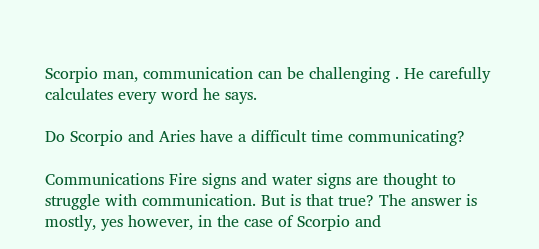Scorpio man, communication can be challenging . He carefully calculates every word he says.

Do Scorpio and Aries have a difficult time communicating?

Communications Fire signs and water signs are thought to struggle with communication. But is that true? The answer is mostly, yes however, in the case of Scorpio and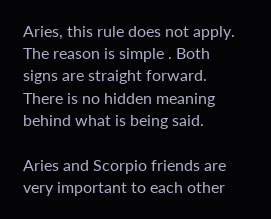Aries, this rule does not apply. The reason is simple . Both signs are straight forward. There is no hidden meaning behind what is being said.

Aries and Scorpio friends are very important to each other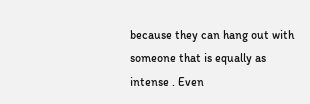because they can hang out with someone that is equally as intense . Even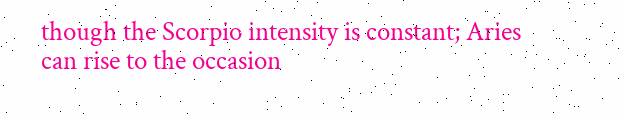though the Scorpio intensity is constant; Aries can rise to the occasion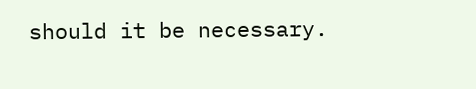should it be necessary.